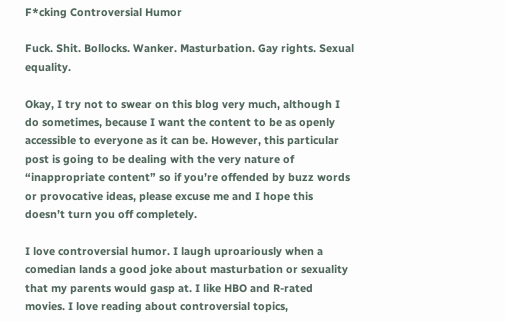F*cking Controversial Humor

Fuck. Shit. Bollocks. Wanker. Masturbation. Gay rights. Sexual equality.

Okay, I try not to swear on this blog very much, although I do sometimes, because I want the content to be as openly accessible to everyone as it can be. However, this particular post is going to be dealing with the very nature of “inappropriate content” so if you’re offended by buzz words or provocative ideas, please excuse me and I hope this doesn’t turn you off completely.

I love controversial humor. I laugh uproariously when a comedian lands a good joke about masturbation or sexuality that my parents would gasp at. I like HBO and R-rated movies. I love reading about controversial topics,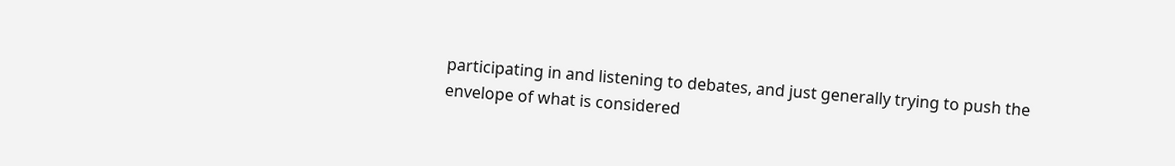participating in and listening to debates, and just generally trying to push the envelope of what is considered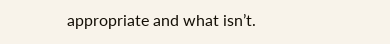appropriate and what isn’t.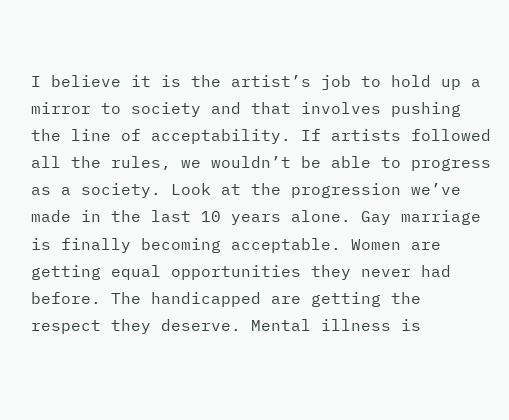I believe it is the artist’s job to hold up a mirror to society and that involves pushing the line of acceptability. If artists followed all the rules, we wouldn’t be able to progress as a society. Look at the progression we’ve made in the last 10 years alone. Gay marriage is finally becoming acceptable. Women are getting equal opportunities they never had before. The handicapped are getting the respect they deserve. Mental illness is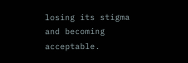losing its stigma and becoming acceptable.